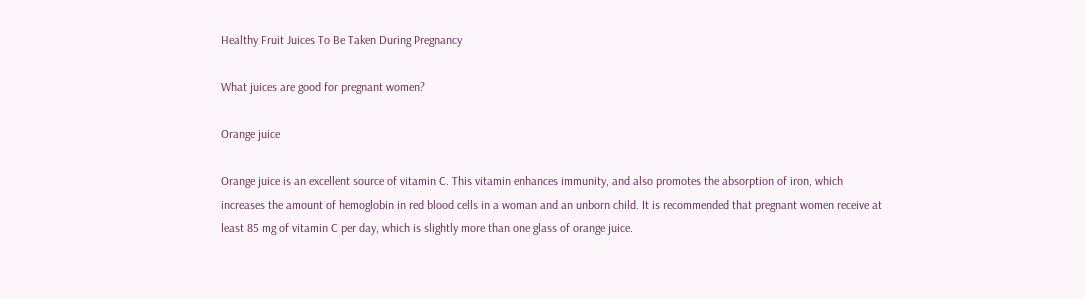Healthy Fruit Juices To Be Taken During Pregnancy

What juices are good for pregnant women?

Orange juice

Orange juice is an excellent source of vitamin C. This vitamin enhances immunity, and also promotes the absorption of iron, which increases the amount of hemoglobin in red blood cells in a woman and an unborn child. It is recommended that pregnant women receive at least 85 mg of vitamin C per day, which is slightly more than one glass of orange juice.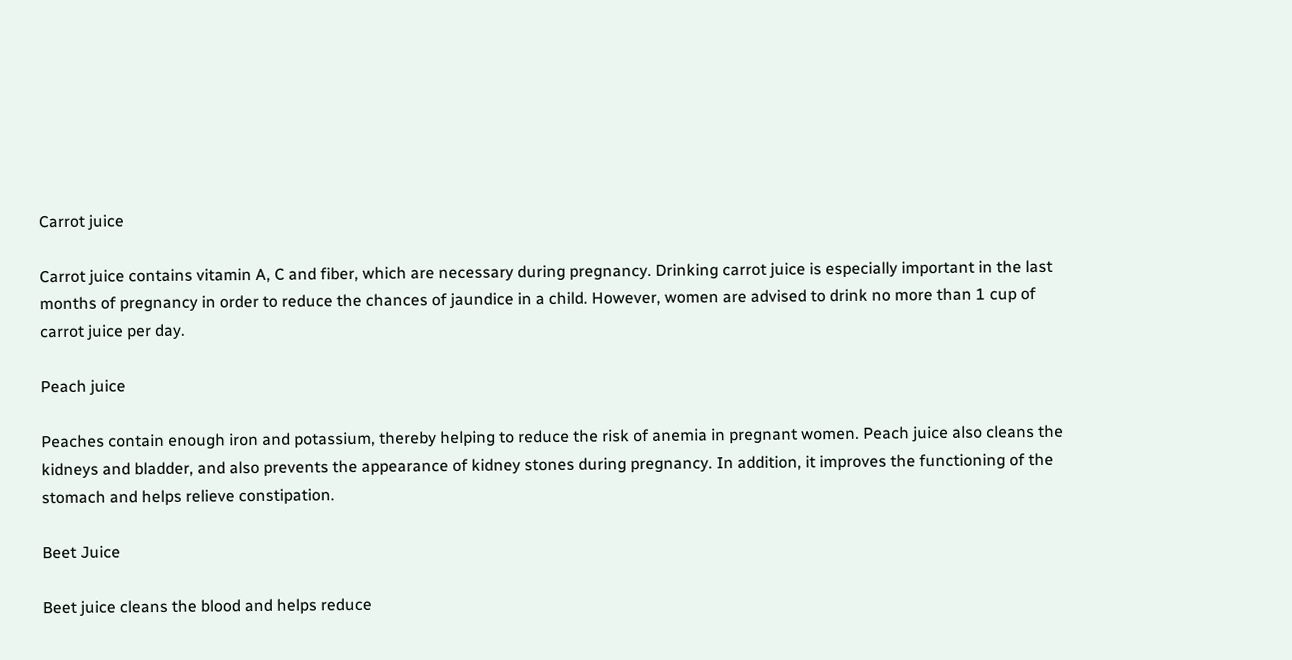Carrot juice

Carrot juice contains vitamin A, C and fiber, which are necessary during pregnancy. Drinking carrot juice is especially important in the last months of pregnancy in order to reduce the chances of jaundice in a child. However, women are advised to drink no more than 1 cup of carrot juice per day.

Peach juice

Peaches contain enough iron and potassium, thereby helping to reduce the risk of anemia in pregnant women. Peach juice also cleans the kidneys and bladder, and also prevents the appearance of kidney stones during pregnancy. In addition, it improves the functioning of the stomach and helps relieve constipation.

Beet Juice

Beet juice cleans the blood and helps reduce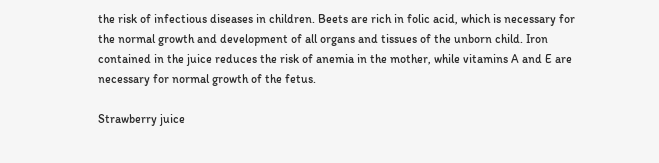the risk of infectious diseases in children. Beets are rich in folic acid, which is necessary for the normal growth and development of all organs and tissues of the unborn child. Iron contained in the juice reduces the risk of anemia in the mother, while vitamins A and E are necessary for normal growth of the fetus.

Strawberry juice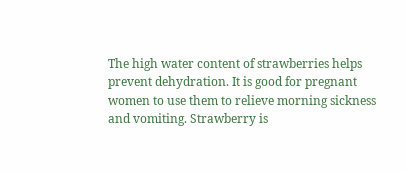The high water content of strawberries helps prevent dehydration. It is good for pregnant women to use them to relieve morning sickness and vomiting. Strawberry is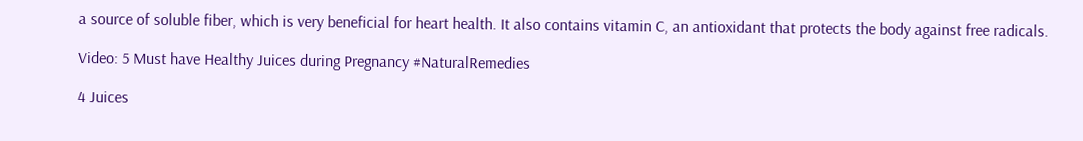a source of soluble fiber, which is very beneficial for heart health. It also contains vitamin C, an antioxidant that protects the body against free radicals.

Video: 5 Must have Healthy Juices during Pregnancy #NaturalRemedies

4 Juices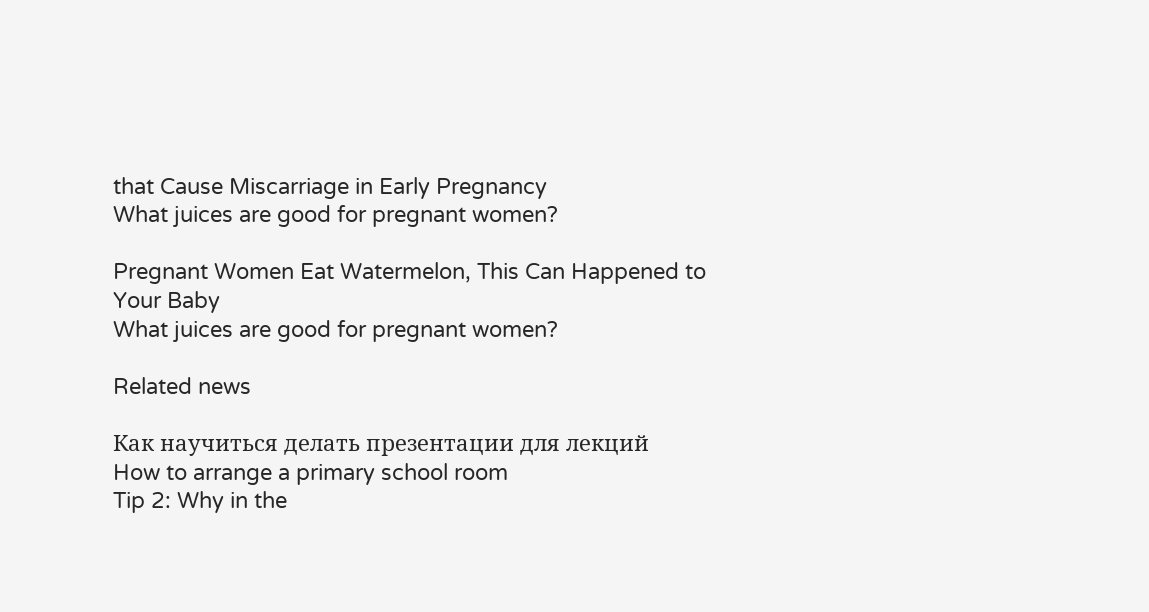that Cause Miscarriage in Early Pregnancy
What juices are good for pregnant women?

Pregnant Women Eat Watermelon, This Can Happened to Your Baby
What juices are good for pregnant women?

Related news

Как научиться делать презентации для лекций
How to arrange a primary school room
Tip 2: Why in the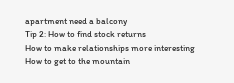apartment need a balcony
Tip 2: How to find stock returns
How to make relationships more interesting
How to get to the mountain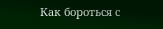Как бороться с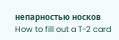непарностью носков
How to fill out a T-2 card